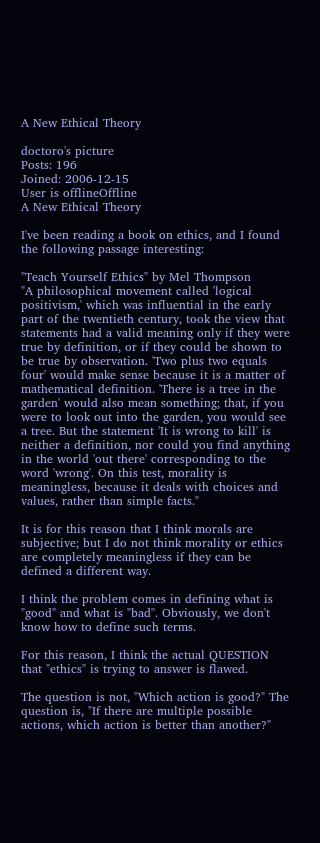A New Ethical Theory

doctoro's picture
Posts: 196
Joined: 2006-12-15
User is offlineOffline
A New Ethical Theory

I've been reading a book on ethics, and I found the following passage interesting:

"Teach Yourself Ethics" by Mel Thompson
"A philosophical movement called 'logical positivism,' which was influential in the early part of the twentieth century, took the view that statements had a valid meaning only if they were true by definition, or if they could be shown to be true by observation. 'Two plus two equals four' would make sense because it is a matter of mathematical definition. 'There is a tree in the garden' would also mean something; that, if you were to look out into the garden, you would see a tree. But the statement 'It is wrong to kill' is neither a definition, nor could you find anything in the world 'out there' corresponding to the word 'wrong'. On this test, morality is meaningless, because it deals with choices and values, rather than simple facts."

It is for this reason that I think morals are subjective; but I do not think morality or ethics are completely meaningless if they can be defined a different way.

I think the problem comes in defining what is "good" and what is "bad". Obviously, we don't know how to define such terms.

For this reason, I think the actual QUESTION that "ethics" is trying to answer is flawed.

The question is not, "Which action is good?" The question is, "If there are multiple possible actions, which action is better than another?"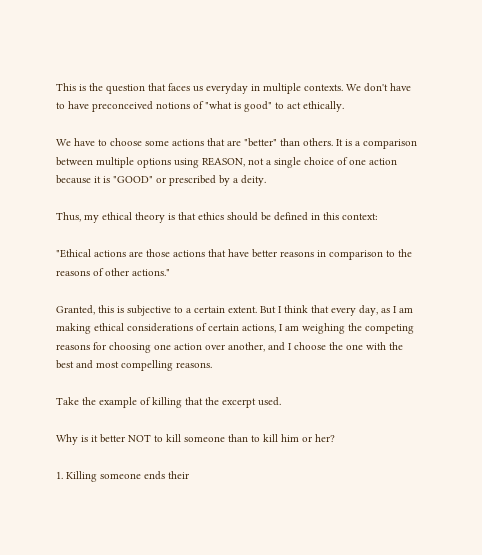This is the question that faces us everyday in multiple contexts. We don't have to have preconceived notions of "what is good" to act ethically.

We have to choose some actions that are "better" than others. It is a comparison between multiple options using REASON, not a single choice of one action because it is "GOOD" or prescribed by a deity.

Thus, my ethical theory is that ethics should be defined in this context:

"Ethical actions are those actions that have better reasons in comparison to the reasons of other actions."

Granted, this is subjective to a certain extent. But I think that every day, as I am making ethical considerations of certain actions, I am weighing the competing reasons for choosing one action over another, and I choose the one with the best and most compelling reasons.

Take the example of killing that the excerpt used.

Why is it better NOT to kill someone than to kill him or her?

1. Killing someone ends their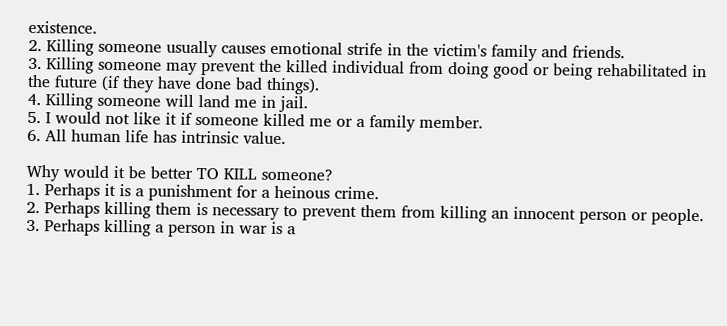existence.
2. Killing someone usually causes emotional strife in the victim's family and friends.
3. Killing someone may prevent the killed individual from doing good or being rehabilitated in the future (if they have done bad things).
4. Killing someone will land me in jail.
5. I would not like it if someone killed me or a family member.
6. All human life has intrinsic value.

Why would it be better TO KILL someone?
1. Perhaps it is a punishment for a heinous crime.
2. Perhaps killing them is necessary to prevent them from killing an innocent person or people.
3. Perhaps killing a person in war is a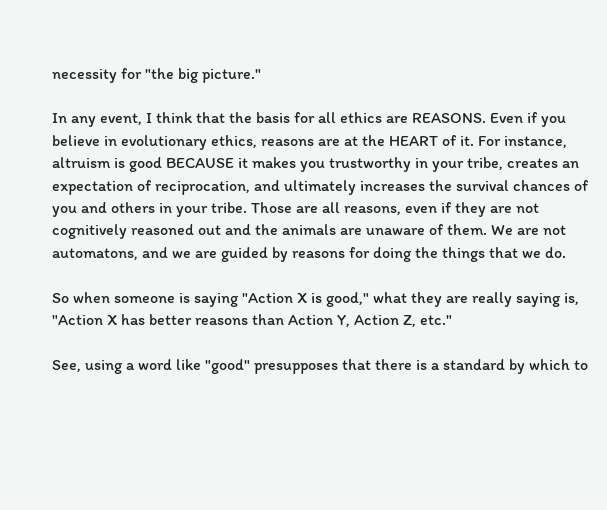necessity for "the big picture."

In any event, I think that the basis for all ethics are REASONS. Even if you believe in evolutionary ethics, reasons are at the HEART of it. For instance, altruism is good BECAUSE it makes you trustworthy in your tribe, creates an expectation of reciprocation, and ultimately increases the survival chances of you and others in your tribe. Those are all reasons, even if they are not cognitively reasoned out and the animals are unaware of them. We are not automatons, and we are guided by reasons for doing the things that we do.

So when someone is saying "Action X is good," what they are really saying is, "Action X has better reasons than Action Y, Action Z, etc."

See, using a word like "good" presupposes that there is a standard by which to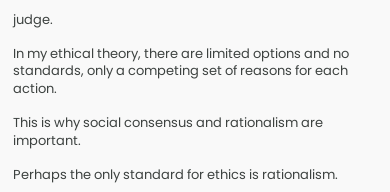judge.

In my ethical theory, there are limited options and no standards, only a competing set of reasons for each action.

This is why social consensus and rationalism are important.

Perhaps the only standard for ethics is rationalism.